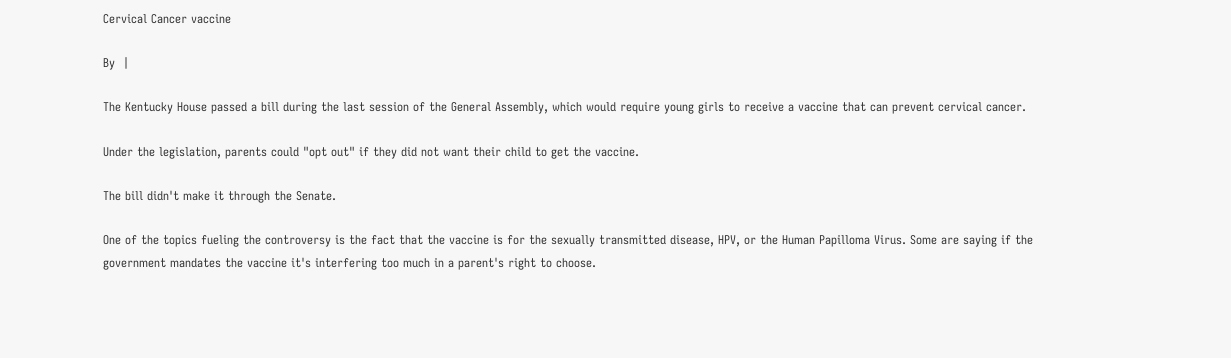Cervical Cancer vaccine

By  |

The Kentucky House passed a bill during the last session of the General Assembly, which would require young girls to receive a vaccine that can prevent cervical cancer.

Under the legislation, parents could "opt out" if they did not want their child to get the vaccine.

The bill didn't make it through the Senate.

One of the topics fueling the controversy is the fact that the vaccine is for the sexually transmitted disease, HPV, or the Human Papilloma Virus. Some are saying if the government mandates the vaccine it's interfering too much in a parent's right to choose.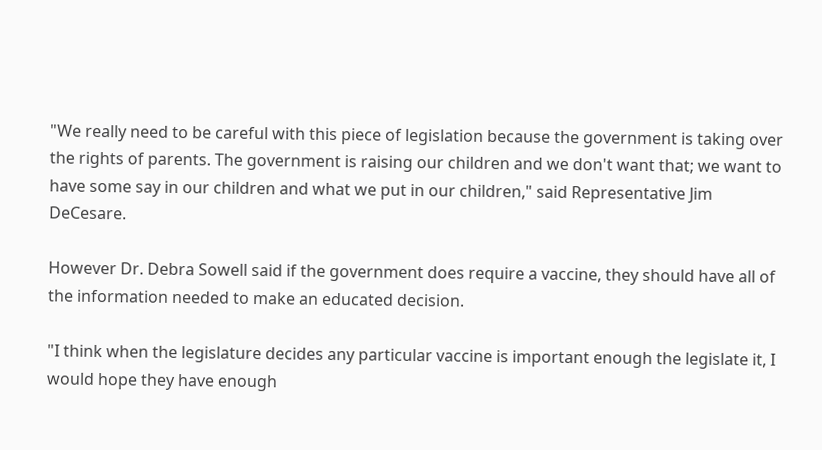"We really need to be careful with this piece of legislation because the government is taking over the rights of parents. The government is raising our children and we don't want that; we want to have some say in our children and what we put in our children," said Representative Jim DeCesare.

However Dr. Debra Sowell said if the government does require a vaccine, they should have all of the information needed to make an educated decision.

"I think when the legislature decides any particular vaccine is important enough the legislate it, I would hope they have enough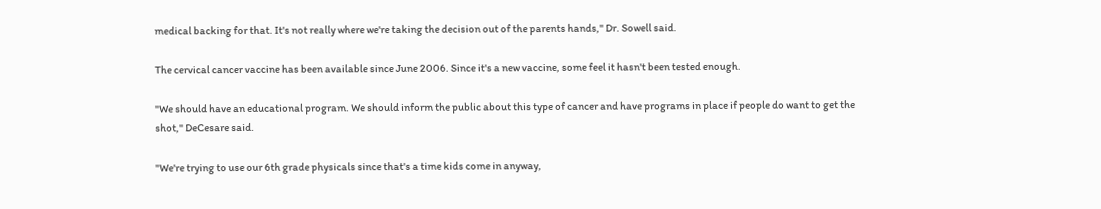medical backing for that. It's not really where we're taking the decision out of the parents hands," Dr. Sowell said.

The cervical cancer vaccine has been available since June 2006. Since it's a new vaccine, some feel it hasn't been tested enough.

"We should have an educational program. We should inform the public about this type of cancer and have programs in place if people do want to get the shot," DeCesare said.

"We're trying to use our 6th grade physicals since that's a time kids come in anyway,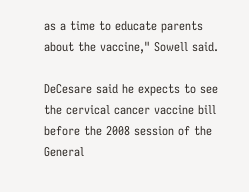as a time to educate parents about the vaccine," Sowell said.

DeCesare said he expects to see the cervical cancer vaccine bill before the 2008 session of the General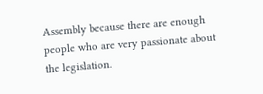Assembly because there are enough people who are very passionate about the legislation.